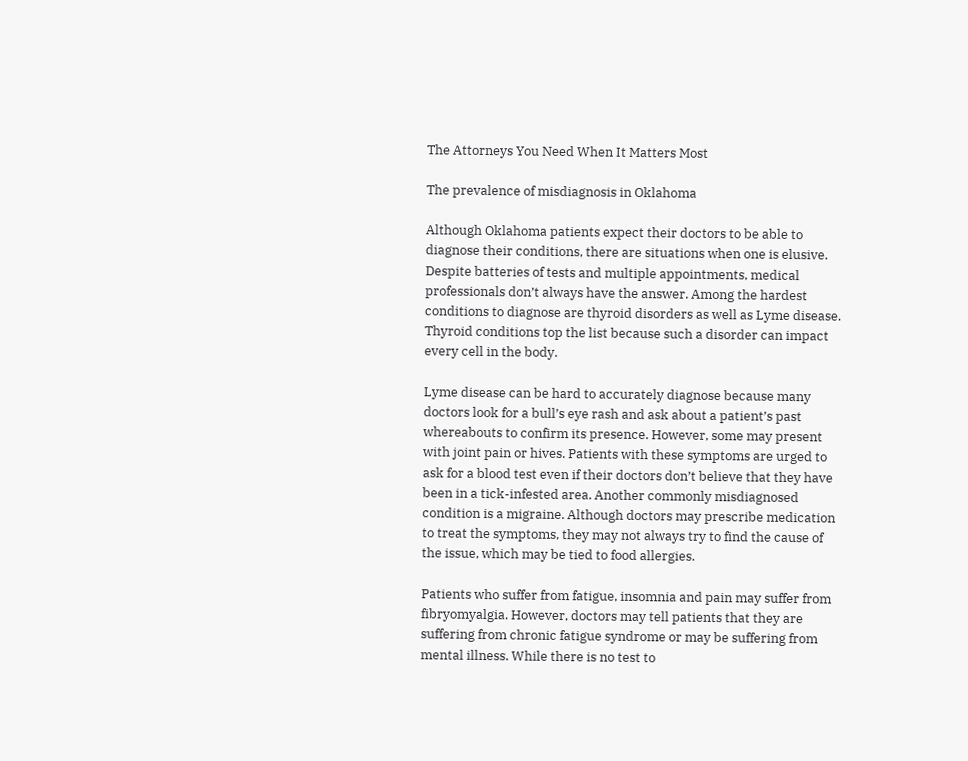The Attorneys You Need When It Matters Most

The prevalence of misdiagnosis in Oklahoma

Although Oklahoma patients expect their doctors to be able to diagnose their conditions, there are situations when one is elusive. Despite batteries of tests and multiple appointments, medical professionals don’t always have the answer. Among the hardest conditions to diagnose are thyroid disorders as well as Lyme disease. Thyroid conditions top the list because such a disorder can impact every cell in the body.

Lyme disease can be hard to accurately diagnose because many doctors look for a bull’s eye rash and ask about a patient’s past whereabouts to confirm its presence. However, some may present with joint pain or hives. Patients with these symptoms are urged to ask for a blood test even if their doctors don’t believe that they have been in a tick-infested area. Another commonly misdiagnosed condition is a migraine. Although doctors may prescribe medication to treat the symptoms, they may not always try to find the cause of the issue, which may be tied to food allergies.

Patients who suffer from fatigue, insomnia and pain may suffer from fibryomyalgia. However, doctors may tell patients that they are suffering from chronic fatigue syndrome or may be suffering from mental illness. While there is no test to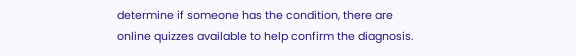determine if someone has the condition, there are online quizzes available to help confirm the diagnosis.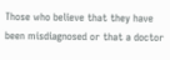Those who believe that they have been misdiagnosed or that a doctor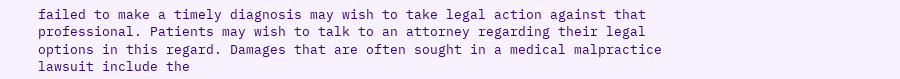failed to make a timely diagnosis may wish to take legal action against that professional. Patients may wish to talk to an attorney regarding their legal options in this regard. Damages that are often sought in a medical malpractice lawsuit include the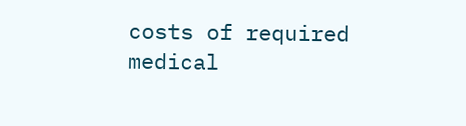costs of required medical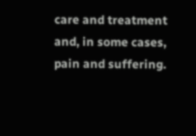care and treatment and, in some cases, pain and suffering.